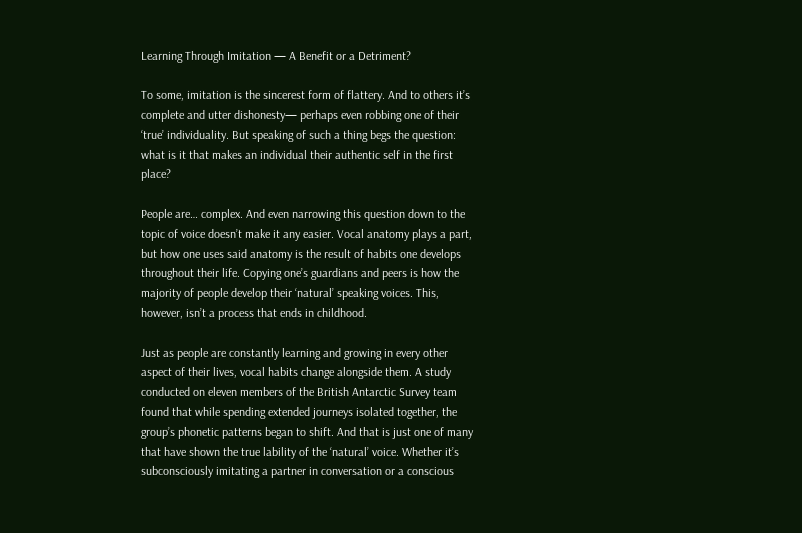Learning Through Imitation — A Benefit or a Detriment?

To some, imitation is the sincerest form of flattery. And to others it’s complete and utter dishonesty— perhaps even robbing one of their ‘true’ individuality. But speaking of such a thing begs the question: what is it that makes an individual their authentic self in the first place?

People are… complex. And even narrowing this question down to the topic of voice doesn’t make it any easier. Vocal anatomy plays a part, but how one uses said anatomy is the result of habits one develops throughout their life. Copying one’s guardians and peers is how the majority of people develop their ‘natural’ speaking voices. This, however, isn’t a process that ends in childhood.

Just as people are constantly learning and growing in every other aspect of their lives, vocal habits change alongside them. A study conducted on eleven members of the British Antarctic Survey team found that while spending extended journeys isolated together, the group’s phonetic patterns began to shift. And that is just one of many that have shown the true lability of the ‘natural’ voice. Whether it’s subconsciously imitating a partner in conversation or a conscious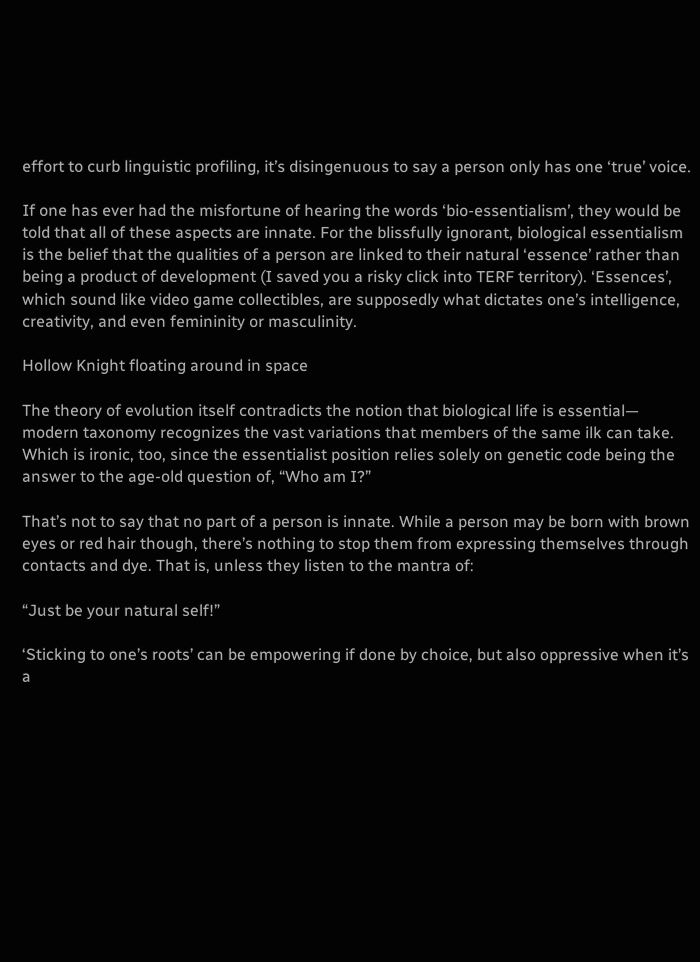effort to curb linguistic profiling, it’s disingenuous to say a person only has one ‘true’ voice.

If one has ever had the misfortune of hearing the words ‘bio-essentialism’, they would be told that all of these aspects are innate. For the blissfully ignorant, biological essentialism is the belief that the qualities of a person are linked to their natural ‘essence’ rather than being a product of development (I saved you a risky click into TERF territory). ‘Essences’, which sound like video game collectibles, are supposedly what dictates one’s intelligence, creativity, and even femininity or masculinity.

Hollow Knight floating around in space

The theory of evolution itself contradicts the notion that biological life is essential— modern taxonomy recognizes the vast variations that members of the same ilk can take. Which is ironic, too, since the essentialist position relies solely on genetic code being the answer to the age-old question of, “Who am I?”

That’s not to say that no part of a person is innate. While a person may be born with brown eyes or red hair though, there’s nothing to stop them from expressing themselves through contacts and dye. That is, unless they listen to the mantra of:

“Just be your natural self!”

‘Sticking to one’s roots’ can be empowering if done by choice, but also oppressive when it’s a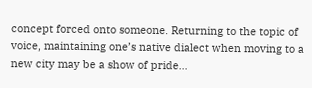concept forced onto someone. Returning to the topic of voice, maintaining one’s native dialect when moving to a new city may be a show of pride…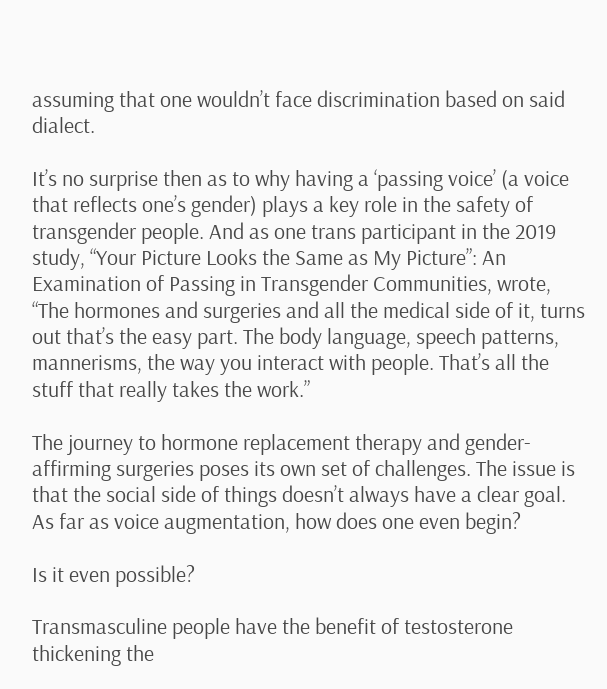assuming that one wouldn’t face discrimination based on said dialect.

It’s no surprise then as to why having a ‘passing voice’ (a voice that reflects one’s gender) plays a key role in the safety of transgender people. And as one trans participant in the 2019 study, “Your Picture Looks the Same as My Picture”: An Examination of Passing in Transgender Communities, wrote, “The hormones and surgeries and all the medical side of it, turns out that’s the easy part. The body language, speech patterns, mannerisms, the way you interact with people. That’s all the stuff that really takes the work.”

The journey to hormone replacement therapy and gender-affirming surgeries poses its own set of challenges. The issue is that the social side of things doesn’t always have a clear goal. As far as voice augmentation, how does one even begin?

Is it even possible?

Transmasculine people have the benefit of testosterone thickening the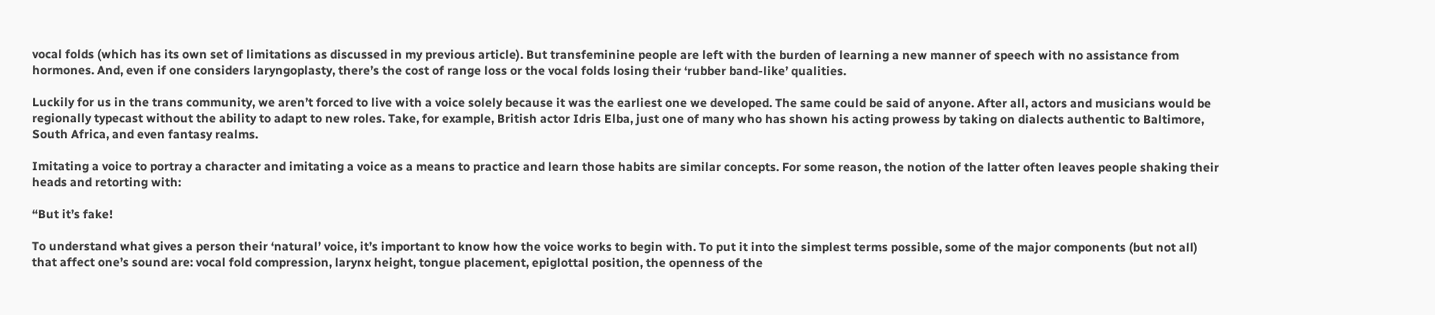vocal folds (which has its own set of limitations as discussed in my previous article). But transfeminine people are left with the burden of learning a new manner of speech with no assistance from hormones. And, even if one considers laryngoplasty, there’s the cost of range loss or the vocal folds losing their ‘rubber band-like’ qualities.

Luckily for us in the trans community, we aren’t forced to live with a voice solely because it was the earliest one we developed. The same could be said of anyone. After all, actors and musicians would be regionally typecast without the ability to adapt to new roles. Take, for example, British actor Idris Elba, just one of many who has shown his acting prowess by taking on dialects authentic to Baltimore, South Africa, and even fantasy realms.

Imitating a voice to portray a character and imitating a voice as a means to practice and learn those habits are similar concepts. For some reason, the notion of the latter often leaves people shaking their heads and retorting with:

“But it’s fake!

To understand what gives a person their ‘natural’ voice, it’s important to know how the voice works to begin with. To put it into the simplest terms possible, some of the major components (but not all) that affect one’s sound are: vocal fold compression, larynx height, tongue placement, epiglottal position, the openness of the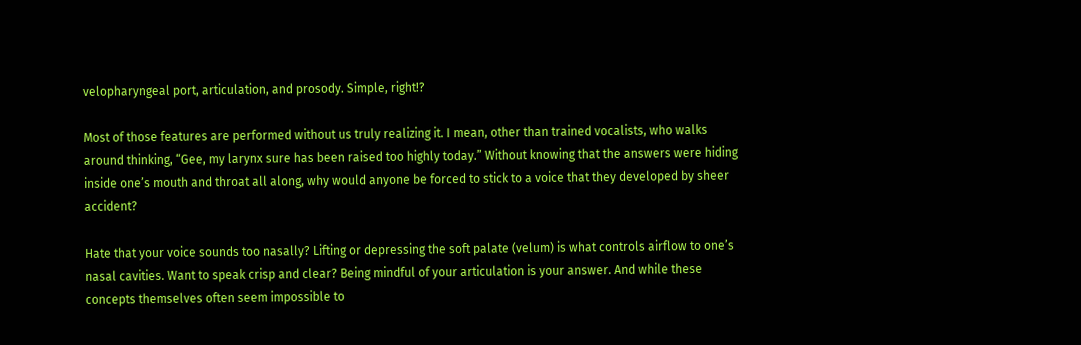velopharyngeal port, articulation, and prosody. Simple, right!?

Most of those features are performed without us truly realizing it. I mean, other than trained vocalists, who walks around thinking, “Gee, my larynx sure has been raised too highly today.” Without knowing that the answers were hiding inside one’s mouth and throat all along, why would anyone be forced to stick to a voice that they developed by sheer accident?

Hate that your voice sounds too nasally? Lifting or depressing the soft palate (velum) is what controls airflow to one’s nasal cavities. Want to speak crisp and clear? Being mindful of your articulation is your answer. And while these concepts themselves often seem impossible to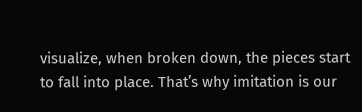visualize, when broken down, the pieces start to fall into place. That’s why imitation is our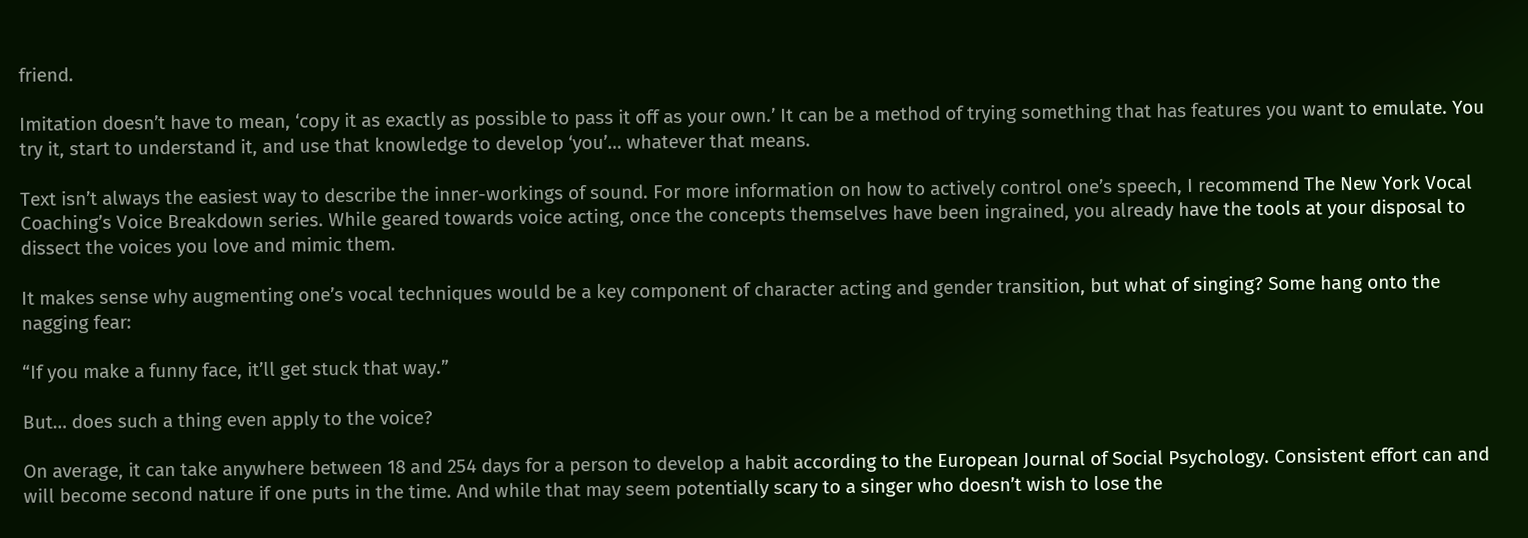friend.

Imitation doesn’t have to mean, ‘copy it as exactly as possible to pass it off as your own.’ It can be a method of trying something that has features you want to emulate. You try it, start to understand it, and use that knowledge to develop ‘you’… whatever that means.

Text isn’t always the easiest way to describe the inner-workings of sound. For more information on how to actively control one’s speech, I recommend The New York Vocal Coaching’s Voice Breakdown series. While geared towards voice acting, once the concepts themselves have been ingrained, you already have the tools at your disposal to dissect the voices you love and mimic them.

It makes sense why augmenting one’s vocal techniques would be a key component of character acting and gender transition, but what of singing? Some hang onto the nagging fear:

“If you make a funny face, it’ll get stuck that way.”

But… does such a thing even apply to the voice?

On average, it can take anywhere between 18 and 254 days for a person to develop a habit according to the European Journal of Social Psychology. Consistent effort can and will become second nature if one puts in the time. And while that may seem potentially scary to a singer who doesn’t wish to lose the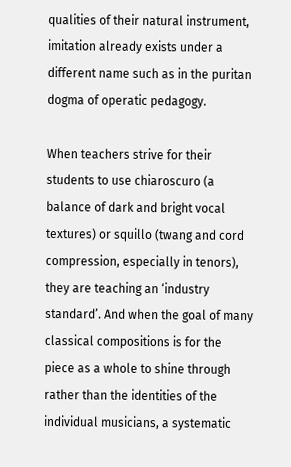qualities of their natural instrument, imitation already exists under a different name such as in the puritan dogma of operatic pedagogy.

When teachers strive for their students to use chiaroscuro (a balance of dark and bright vocal textures) or squillo (twang and cord compression, especially in tenors), they are teaching an ‘industry standard’. And when the goal of many classical compositions is for the piece as a whole to shine through rather than the identities of the individual musicians, a systematic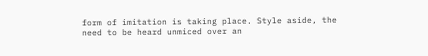form of imitation is taking place. Style aside, the need to be heard unmiced over an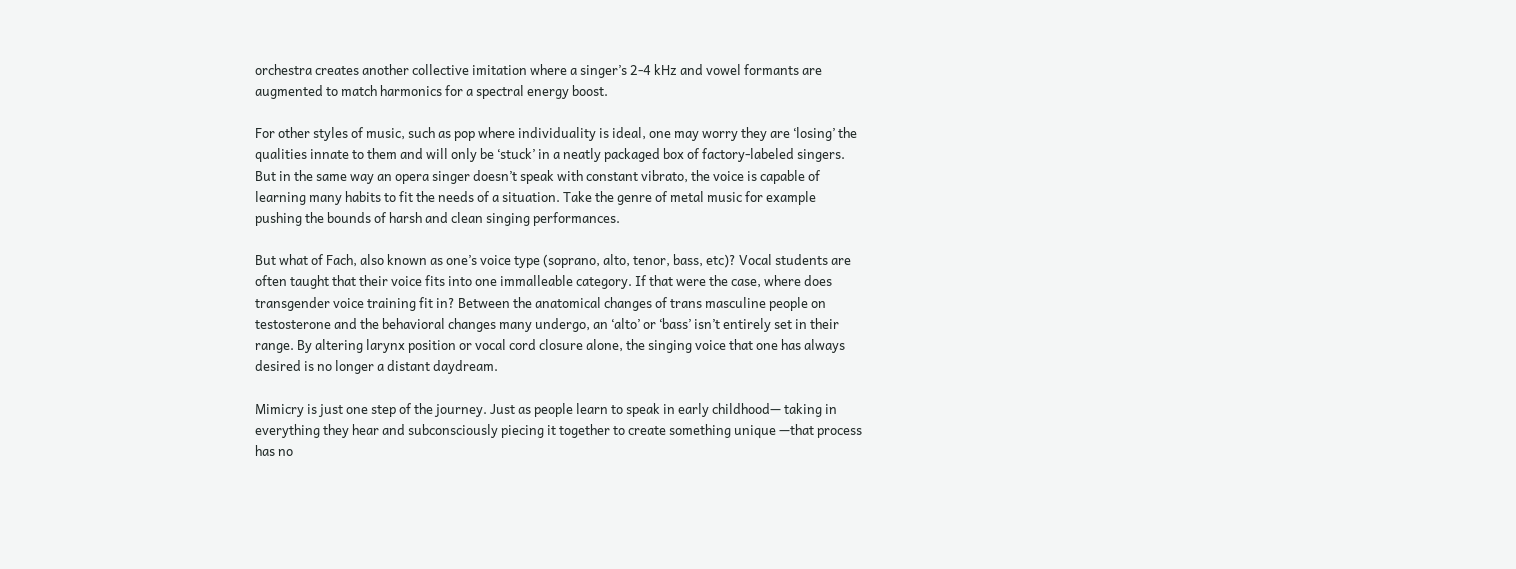orchestra creates another collective imitation where a singer’s 2-4 kHz and vowel formants are augmented to match harmonics for a spectral energy boost.

For other styles of music, such as pop where individuality is ideal, one may worry they are ‘losing’ the qualities innate to them and will only be ‘stuck’ in a neatly packaged box of factory-labeled singers. But in the same way an opera singer doesn’t speak with constant vibrato, the voice is capable of learning many habits to fit the needs of a situation. Take the genre of metal music for example pushing the bounds of harsh and clean singing performances.

But what of Fach, also known as one’s voice type (soprano, alto, tenor, bass, etc)? Vocal students are often taught that their voice fits into one immalleable category. If that were the case, where does transgender voice training fit in? Between the anatomical changes of trans masculine people on testosterone and the behavioral changes many undergo, an ‘alto’ or ‘bass’ isn’t entirely set in their range. By altering larynx position or vocal cord closure alone, the singing voice that one has always desired is no longer a distant daydream.

Mimicry is just one step of the journey. Just as people learn to speak in early childhood— taking in everything they hear and subconsciously piecing it together to create something unique —that process has no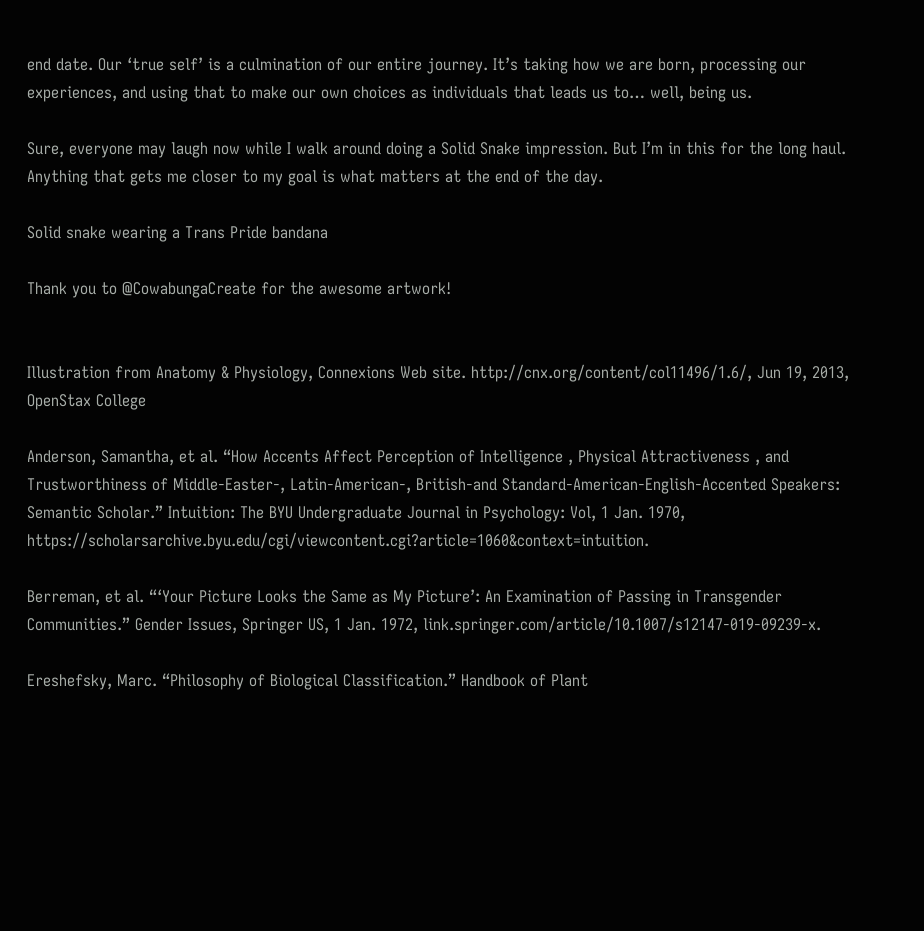end date. Our ‘true self’ is a culmination of our entire journey. It’s taking how we are born, processing our experiences, and using that to make our own choices as individuals that leads us to… well, being us.

Sure, everyone may laugh now while I walk around doing a Solid Snake impression. But I’m in this for the long haul. Anything that gets me closer to my goal is what matters at the end of the day.

Solid snake wearing a Trans Pride bandana

Thank you to @CowabungaCreate for the awesome artwork!


Illustration from Anatomy & Physiology, Connexions Web site. http://cnx.org/content/col11496/1.6/, Jun 19, 2013, OpenStax College

Anderson, Samantha, et al. “How Accents Affect Perception of Intelligence , Physical Attractiveness , and Trustworthiness of Middle-Easter-, Latin-American-, British-and Standard-American-English-Accented Speakers: Semantic Scholar.” Intuition: The BYU Undergraduate Journal in Psychology: Vol, 1 Jan. 1970, https://scholarsarchive.byu.edu/cgi/viewcontent.cgi?article=1060&context=intuition.

Berreman, et al. “‘Your Picture Looks the Same as My Picture’: An Examination of Passing in Transgender Communities.” Gender Issues, Springer US, 1 Jan. 1972, link.springer.com/article/10.1007/s12147-019-09239-x.

Ereshefsky, Marc. “Philosophy of Biological Classification.” Handbook of Plant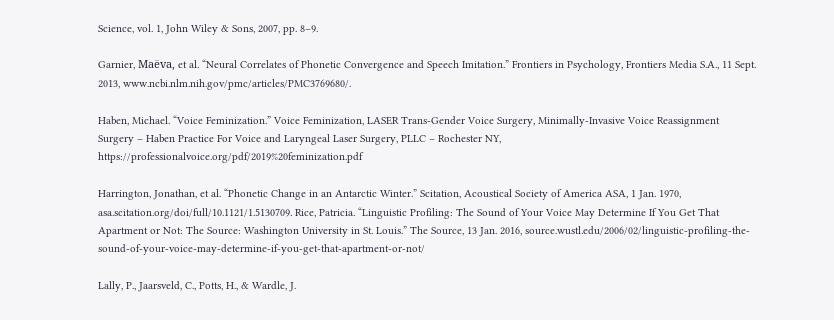Science, vol. 1, John Wiley & Sons, 2007, pp. 8–9.

Garnier, Maëva, et al. “Neural Correlates of Phonetic Convergence and Speech Imitation.” Frontiers in Psychology, Frontiers Media S.A., 11 Sept. 2013, www.ncbi.nlm.nih.gov/pmc/articles/PMC3769680/.

Haben, Michael. “Voice Feminization.” Voice Feminization, LASER Trans-Gender Voice Surgery, Minimally-Invasive Voice Reassignment Surgery – Haben Practice For Voice and Laryngeal Laser Surgery, PLLC – Rochester NY, https://professionalvoice.org/pdf/2019%20feminization.pdf

Harrington, Jonathan, et al. “Phonetic Change in an Antarctic Winter.” Scitation, Acoustical Society of America ASA, 1 Jan. 1970, asa.scitation.org/doi/full/10.1121/1.5130709. Rice, Patricia. “Linguistic Profiling: The Sound of Your Voice May Determine If You Get That Apartment or Not: The Source: Washington University in St. Louis.” The Source, 13 Jan. 2016, source.wustl.edu/2006/02/linguistic-profiling-the-sound-of-your-voice-may-determine-if-you-get-that-apartment-or-not/

Lally, P., Jaarsveld, C., Potts, H., & Wardle, J.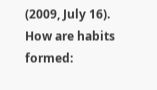(2009, July 16). How are habits formed: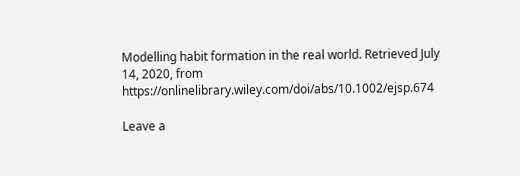Modelling habit formation in the real world. Retrieved July 14, 2020, from https://onlinelibrary.wiley.com/doi/abs/10.1002/ejsp.674

Leave a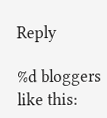Reply

%d bloggers like this: